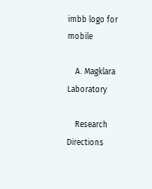imbb logo for mobile

    A. Magklara Laboratory

    Research Directions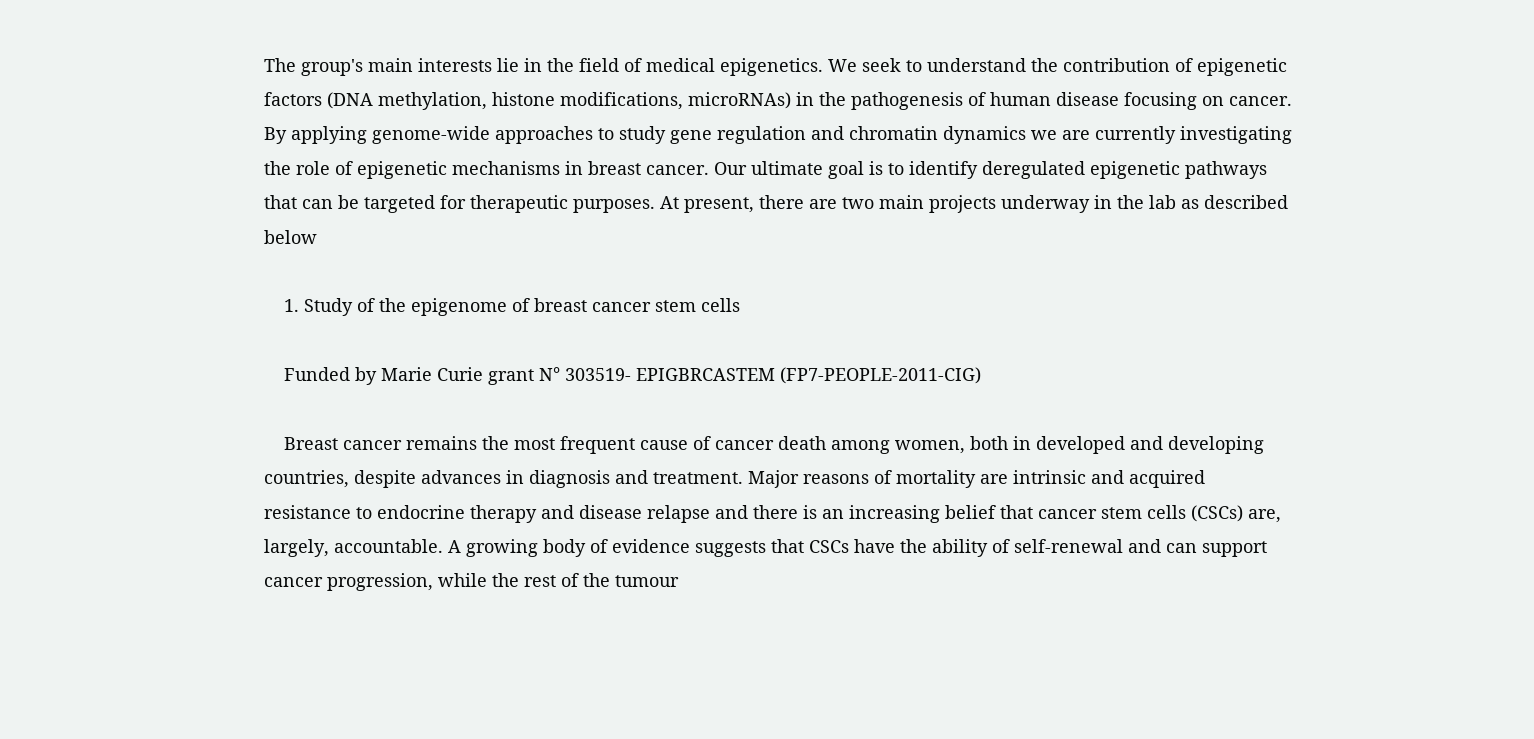The group's main interests lie in the field of medical epigenetics. We seek to understand the contribution of epigenetic factors (DNA methylation, histone modifications, microRNAs) in the pathogenesis of human disease focusing on cancer. By applying genome-wide approaches to study gene regulation and chromatin dynamics we are currently investigating the role of epigenetic mechanisms in breast cancer. Our ultimate goal is to identify deregulated epigenetic pathways that can be targeted for therapeutic purposes. At present, there are two main projects underway in the lab as described below

    1. Study of the epigenome of breast cancer stem cells

    Funded by Marie Curie grant N° 303519- EPIGBRCASTEM (FP7-PEOPLE-2011-CIG)

    Breast cancer remains the most frequent cause of cancer death among women, both in developed and developing countries, despite advances in diagnosis and treatment. Major reasons of mortality are intrinsic and acquired resistance to endocrine therapy and disease relapse and there is an increasing belief that cancer stem cells (CSCs) are, largely, accountable. A growing body of evidence suggests that CSCs have the ability of self-renewal and can support cancer progression, while the rest of the tumour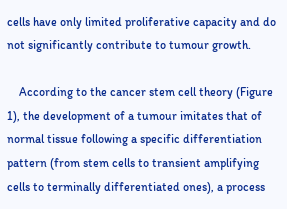cells have only limited proliferative capacity and do not significantly contribute to tumour growth.

    According to the cancer stem cell theory (Figure 1), the development of a tumour imitates that of normal tissue following a specific differentiation pattern (from stem cells to transient amplifying cells to terminally differentiated ones), a process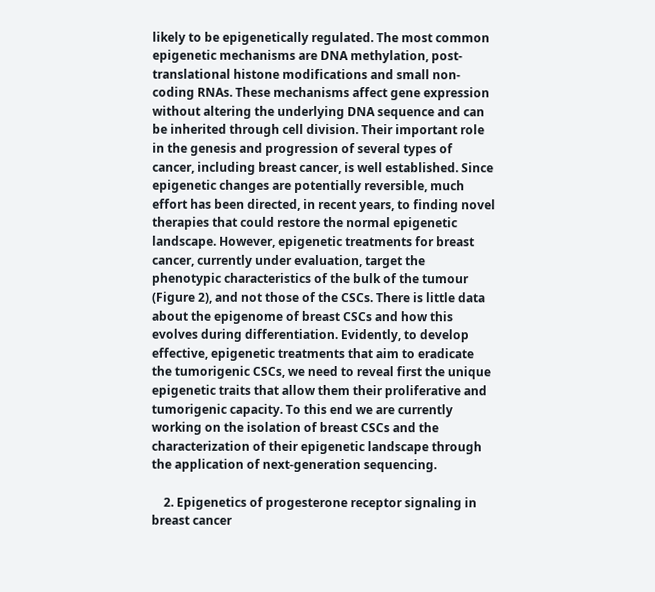likely to be epigenetically regulated. The most common epigenetic mechanisms are DNA methylation, post-translational histone modifications and small non-coding RNAs. These mechanisms affect gene expression without altering the underlying DNA sequence and can be inherited through cell division. Their important role in the genesis and progression of several types of cancer, including breast cancer, is well established. Since epigenetic changes are potentially reversible, much effort has been directed, in recent years, to finding novel therapies that could restore the normal epigenetic landscape. However, epigenetic treatments for breast cancer, currently under evaluation, target the phenotypic characteristics of the bulk of the tumour (Figure 2), and not those of the CSCs. There is little data about the epigenome of breast CSCs and how this evolves during differentiation. Evidently, to develop effective, epigenetic treatments that aim to eradicate the tumorigenic CSCs, we need to reveal first the unique epigenetic traits that allow them their proliferative and tumorigenic capacity. To this end we are currently working on the isolation of breast CSCs and the characterization of their epigenetic landscape through the application of next-generation sequencing.

    2. Epigenetics of progesterone receptor signaling in breast cancer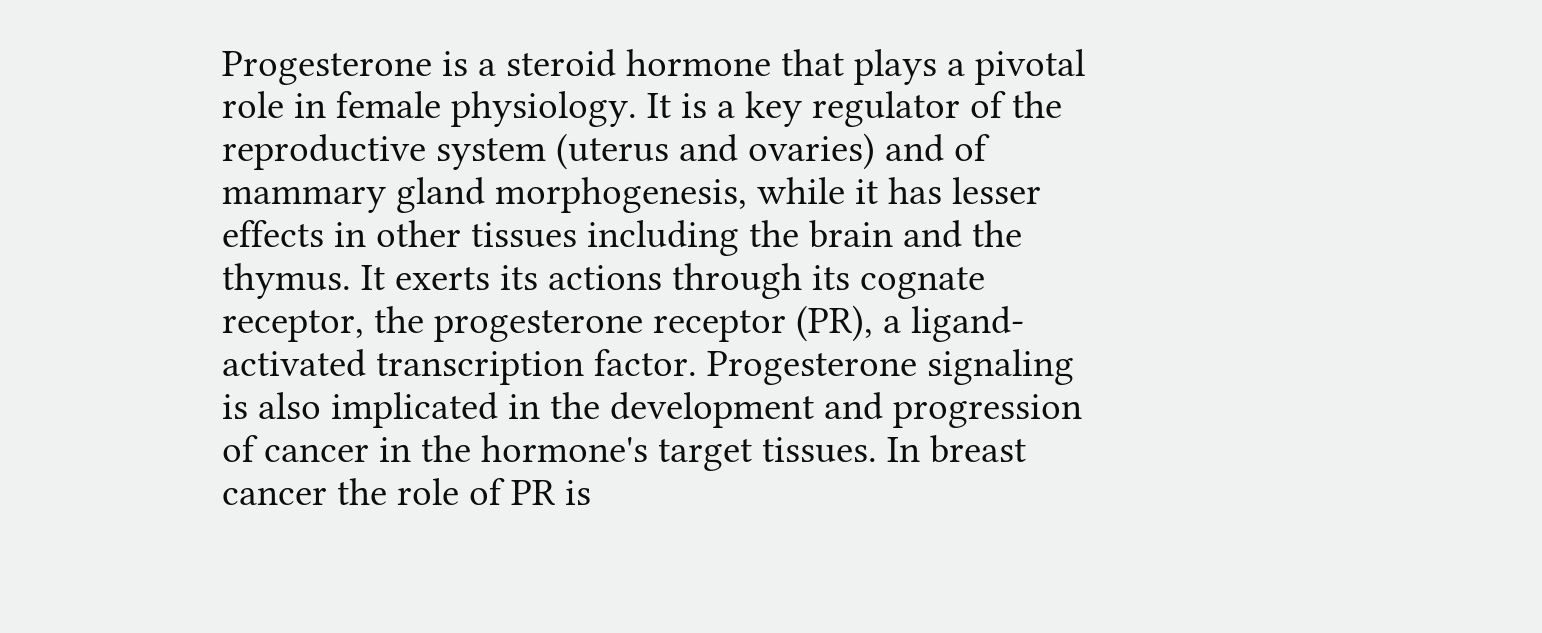Progesterone is a steroid hormone that plays a pivotal role in female physiology. It is a key regulator of the reproductive system (uterus and ovaries) and of mammary gland morphogenesis, while it has lesser effects in other tissues including the brain and the thymus. It exerts its actions through its cognate receptor, the progesterone receptor (PR), a ligand-activated transcription factor. Progesterone signaling is also implicated in the development and progression of cancer in the hormone's target tissues. In breast cancer the role of PR is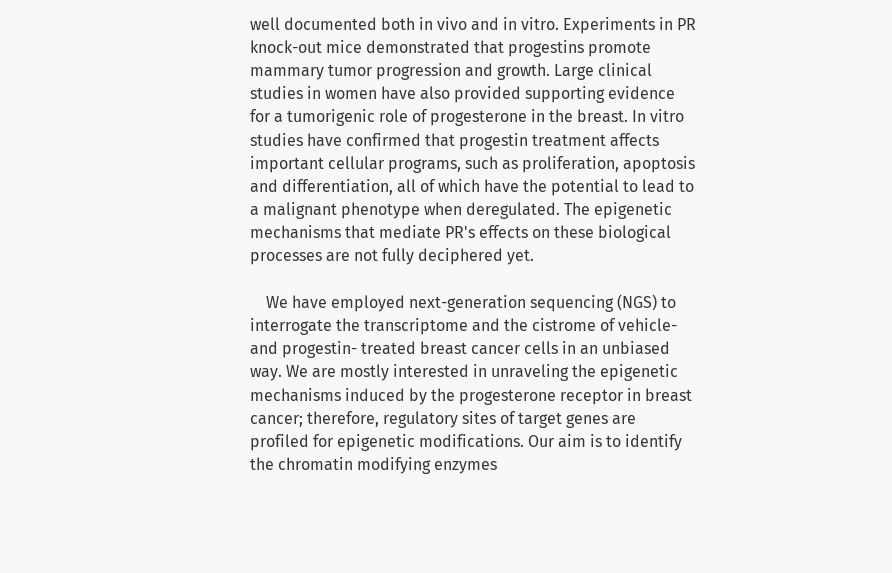well documented both in vivo and in vitro. Experiments in PR knock-out mice demonstrated that progestins promote mammary tumor progression and growth. Large clinical studies in women have also provided supporting evidence for a tumorigenic role of progesterone in the breast. In vitro studies have confirmed that progestin treatment affects important cellular programs, such as proliferation, apoptosis and differentiation, all of which have the potential to lead to a malignant phenotype when deregulated. The epigenetic mechanisms that mediate PR's effects on these biological processes are not fully deciphered yet.

    We have employed next-generation sequencing (NGS) to interrogate the transcriptome and the cistrome of vehicle- and progestin- treated breast cancer cells in an unbiased way. We are mostly interested in unraveling the epigenetic mechanisms induced by the progesterone receptor in breast cancer; therefore, regulatory sites of target genes are profiled for epigenetic modifications. Our aim is to identify the chromatin modifying enzymes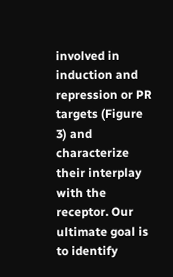involved in induction and repression or PR targets (Figure 3) and characterize their interplay with the receptor. Our ultimate goal is to identify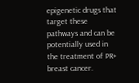epigenetic drugs that target these pathways and can be potentially used in the treatment of PR+ breast cancer.